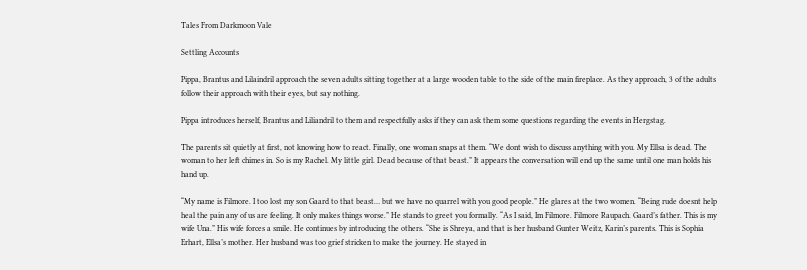Tales From Darkmoon Vale

Settling Accounts

Pippa, Brantus and Lilaindril approach the seven adults sitting together at a large wooden table to the side of the main fireplace. As they approach, 3 of the adults follow their approach with their eyes, but say nothing.

Pippa introduces herself, Brantus and Liliandril to them and respectfully asks if they can ask them some questions regarding the events in Hergstag.

The parents sit quietly at first, not knowing how to react. Finally, one woman snaps at them. “We dont wish to discuss anything with you. My Ellsa is dead. The woman to her left chimes in. So is my Rachel. My little girl. Dead because of that beast.” It appears the conversation will end up the same until one man holds his hand up.

“My name is Filmore. I too lost my son Gaard to that beast… but we have no quarrel with you good people.” He glares at the two women. “Being rude doesnt help heal the pain any of us are feeling. It only makes things worse.” He stands to greet you formally. “As I said, Im Filmore. Filmore Raupach. Gaard’s father. This is my wife Una.” His wife forces a smile. He continues by introducing the others. “She is Shreya, and that is her husband Gunter Weitz, Karin’s parents. This is Sophia Erhart, Ellsa’s mother. Her husband was too grief stricken to make the journey. He stayed in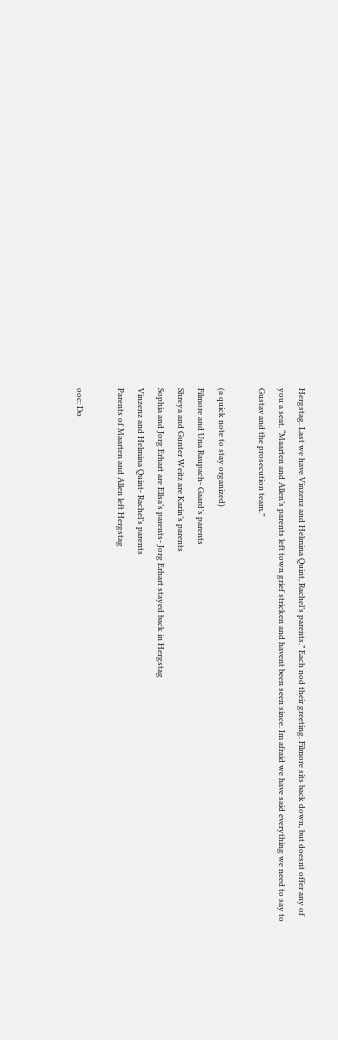Hergstag. Last we have Vinzenz and Helmina Quint, Rachel’s parents.” Each nod their greeting. Filmore sits back down, but doesnt offer any of you a seat. “Maarten and Allen’s parents left town grief stricken and havent been seen since. Im afraid we have said everything we need to say to Gustav and the prosecution team.”

(a quick note to stay organized)
Filmore and Una Raupach- Gaard’s parents
Shreya and Gunter Weitz are Karin’s parents
Sophia and Jorg Erhart are Ellsa’s parents- Jorg Erhart stayed back in Hergstag
Vinzenz and Helmina Quint- Rachel’s parents
Parents of Maarten and Allen left Hergstag

ooc: Do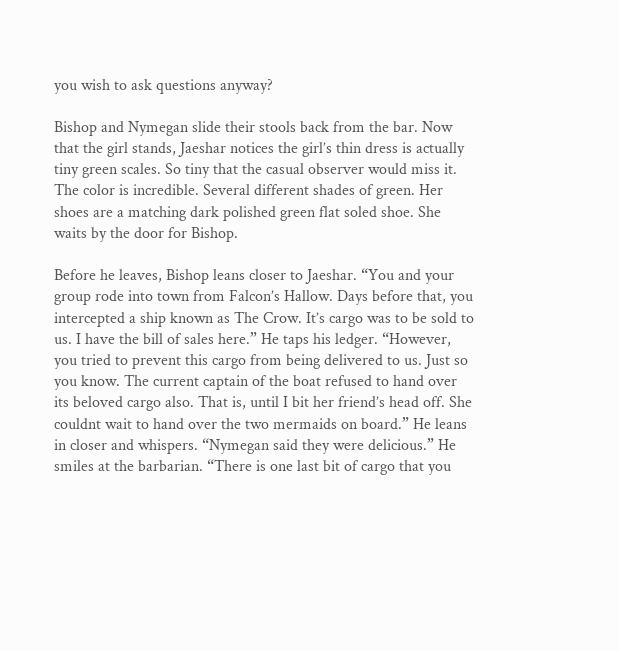you wish to ask questions anyway?

Bishop and Nymegan slide their stools back from the bar. Now that the girl stands, Jaeshar notices the girl’s thin dress is actually tiny green scales. So tiny that the casual observer would miss it. The color is incredible. Several different shades of green. Her shoes are a matching dark polished green flat soled shoe. She waits by the door for Bishop.

Before he leaves, Bishop leans closer to Jaeshar. “You and your group rode into town from Falcon’s Hallow. Days before that, you intercepted a ship known as The Crow. It’s cargo was to be sold to us. I have the bill of sales here.” He taps his ledger. “However, you tried to prevent this cargo from being delivered to us. Just so you know. The current captain of the boat refused to hand over its beloved cargo also. That is, until I bit her friend’s head off. She couldnt wait to hand over the two mermaids on board.” He leans in closer and whispers. “Nymegan said they were delicious.” He smiles at the barbarian. “There is one last bit of cargo that you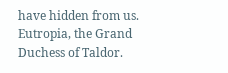have hidden from us. Eutropia, the Grand Duchess of Taldor.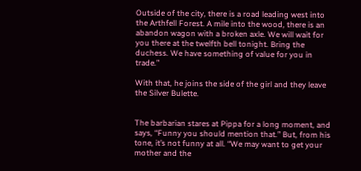Outside of the city, there is a road leading west into the Arthfell Forest. A mile into the wood, there is an abandon wagon with a broken axle. We will wait for you there at the twelfth bell tonight. Bring the duchess. We have something of value for you in trade.”

With that, he joins the side of the girl and they leave the Silver Bulette.


The barbarian stares at Pippa for a long moment, and says, “Funny you should mention that.” But, from his tone, it’s not funny at all. “We may want to get your mother and the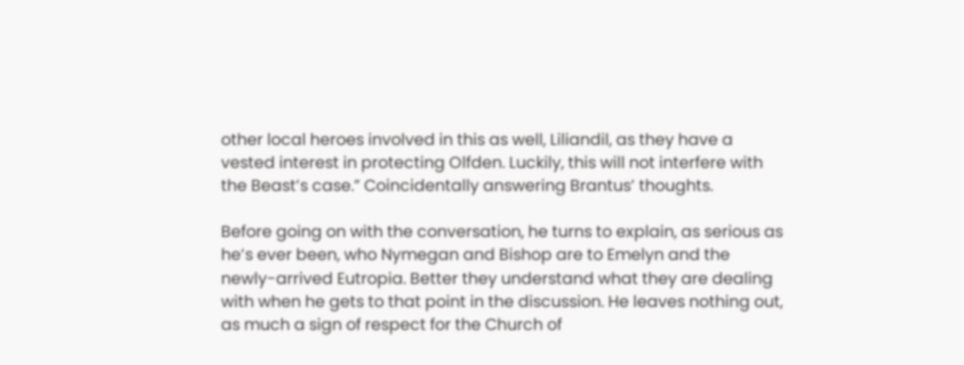other local heroes involved in this as well, Liliandil, as they have a vested interest in protecting Olfden. Luckily, this will not interfere with the Beast’s case.” Coincidentally answering Brantus’ thoughts.

Before going on with the conversation, he turns to explain, as serious as he’s ever been, who Nymegan and Bishop are to Emelyn and the newly-arrived Eutropia. Better they understand what they are dealing with when he gets to that point in the discussion. He leaves nothing out, as much a sign of respect for the Church of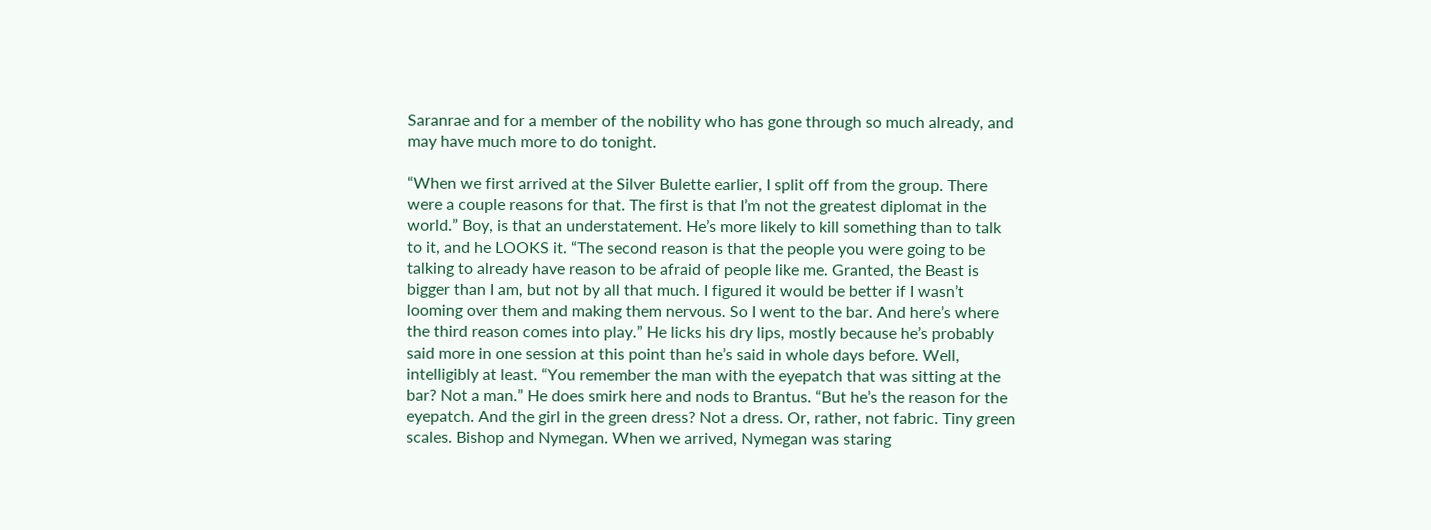Saranrae and for a member of the nobility who has gone through so much already, and may have much more to do tonight.

“When we first arrived at the Silver Bulette earlier, I split off from the group. There were a couple reasons for that. The first is that I’m not the greatest diplomat in the world.” Boy, is that an understatement. He’s more likely to kill something than to talk to it, and he LOOKS it. “The second reason is that the people you were going to be talking to already have reason to be afraid of people like me. Granted, the Beast is bigger than I am, but not by all that much. I figured it would be better if I wasn’t looming over them and making them nervous. So I went to the bar. And here’s where the third reason comes into play.” He licks his dry lips, mostly because he’s probably said more in one session at this point than he’s said in whole days before. Well, intelligibly at least. “You remember the man with the eyepatch that was sitting at the bar? Not a man.” He does smirk here and nods to Brantus. “But he’s the reason for the eyepatch. And the girl in the green dress? Not a dress. Or, rather, not fabric. Tiny green scales. Bishop and Nymegan. When we arrived, Nymegan was staring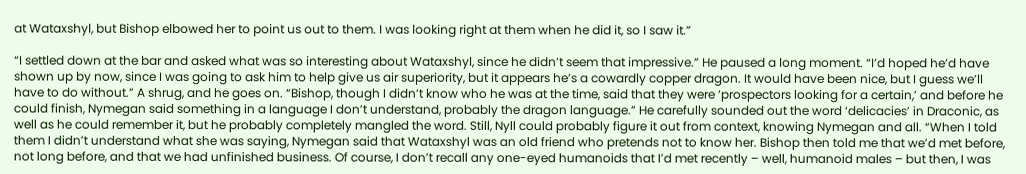at Wataxshyl, but Bishop elbowed her to point us out to them. I was looking right at them when he did it, so I saw it.”

“I settled down at the bar and asked what was so interesting about Wataxshyl, since he didn’t seem that impressive.” He paused a long moment. “I’d hoped he’d have shown up by now, since I was going to ask him to help give us air superiority, but it appears he’s a cowardly copper dragon. It would have been nice, but I guess we’ll have to do without.” A shrug, and he goes on. “Bishop, though I didn’t know who he was at the time, said that they were ‘prospectors looking for a certain,’ and before he could finish, Nymegan said something in a language I don’t understand, probably the dragon language.” He carefully sounded out the word ‘delicacies’ in Draconic, as well as he could remember it, but he probably completely mangled the word. Still, Nyll could probably figure it out from context, knowing Nymegan and all. “When I told them I didn’t understand what she was saying, Nymegan said that Wataxshyl was an old friend who pretends not to know her. Bishop then told me that we’d met before, not long before, and that we had unfinished business. Of course, I don’t recall any one-eyed humanoids that I’d met recently – well, humanoid males – but then, I was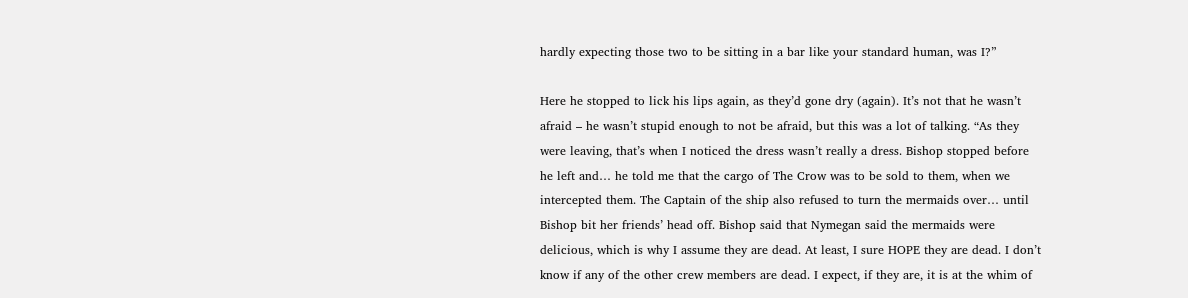hardly expecting those two to be sitting in a bar like your standard human, was I?”

Here he stopped to lick his lips again, as they’d gone dry (again). It’s not that he wasn’t afraid – he wasn’t stupid enough to not be afraid, but this was a lot of talking. “As they were leaving, that’s when I noticed the dress wasn’t really a dress. Bishop stopped before he left and… he told me that the cargo of The Crow was to be sold to them, when we intercepted them. The Captain of the ship also refused to turn the mermaids over… until Bishop bit her friends’ head off. Bishop said that Nymegan said the mermaids were delicious, which is why I assume they are dead. At least, I sure HOPE they are dead. I don’t know if any of the other crew members are dead. I expect, if they are, it is at the whim of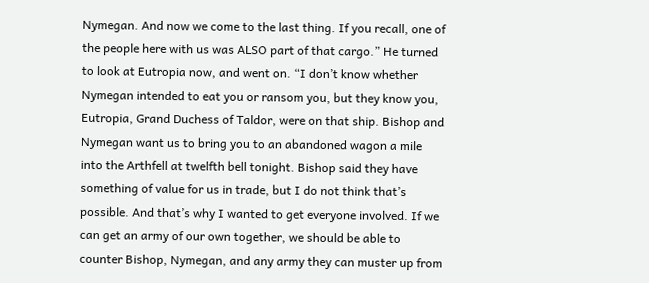Nymegan. And now we come to the last thing. If you recall, one of the people here with us was ALSO part of that cargo.” He turned to look at Eutropia now, and went on. “I don’t know whether Nymegan intended to eat you or ransom you, but they know you, Eutropia, Grand Duchess of Taldor, were on that ship. Bishop and Nymegan want us to bring you to an abandoned wagon a mile into the Arthfell at twelfth bell tonight. Bishop said they have something of value for us in trade, but I do not think that’s possible. And that’s why I wanted to get everyone involved. If we can get an army of our own together, we should be able to counter Bishop, Nymegan, and any army they can muster up from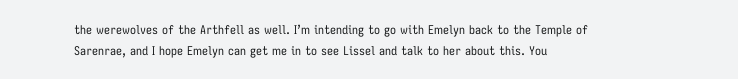the werewolves of the Arthfell as well. I’m intending to go with Emelyn back to the Temple of Sarenrae, and I hope Emelyn can get me in to see Lissel and talk to her about this. You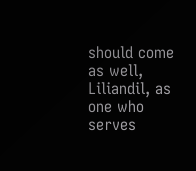should come as well, Liliandil, as one who serves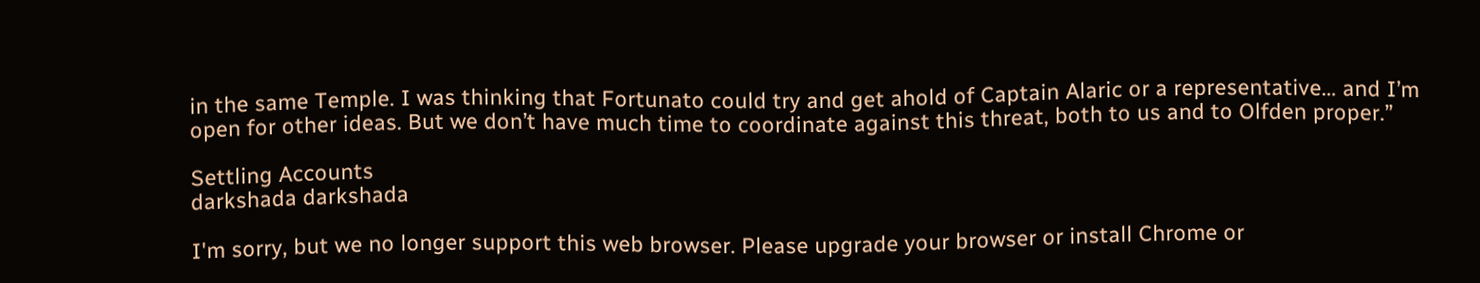in the same Temple. I was thinking that Fortunato could try and get ahold of Captain Alaric or a representative… and I’m open for other ideas. But we don’t have much time to coordinate against this threat, both to us and to Olfden proper.”

Settling Accounts
darkshada darkshada

I'm sorry, but we no longer support this web browser. Please upgrade your browser or install Chrome or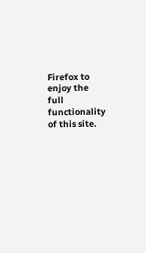Firefox to enjoy the full functionality of this site.